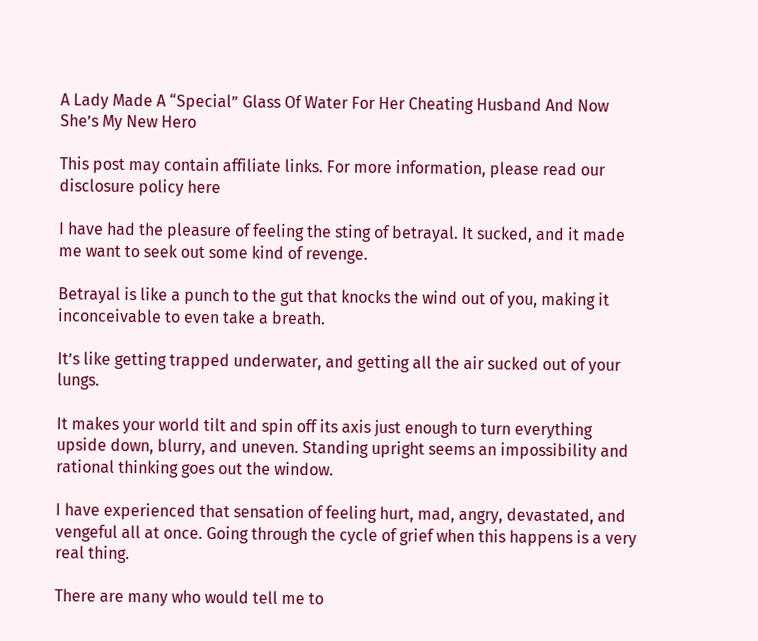A Lady Made A “Special” Glass Of Water For Her Cheating Husband And Now She’s My New Hero

This post may contain affiliate links. For more information, please read our disclosure policy here

I have had the pleasure of feeling the sting of betrayal. It sucked, and it made me want to seek out some kind of revenge.

Betrayal is like a punch to the gut that knocks the wind out of you, making it inconceivable to even take a breath.

It’s like getting trapped underwater, and getting all the air sucked out of your lungs.

It makes your world tilt and spin off its axis just enough to turn everything upside down, blurry, and uneven. Standing upright seems an impossibility and rational thinking goes out the window.

I have experienced that sensation of feeling hurt, mad, angry, devastated, and vengeful all at once. Going through the cycle of grief when this happens is a very real thing.

There are many who would tell me to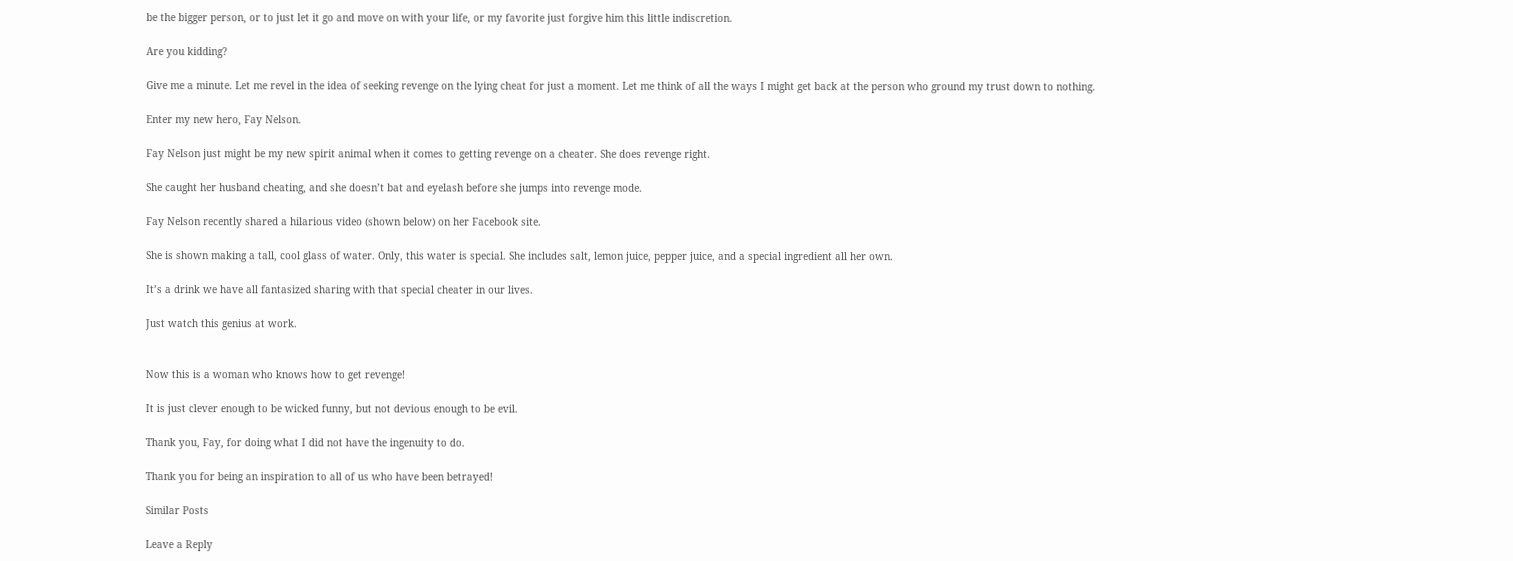be the bigger person, or to just let it go and move on with your life, or my favorite just forgive him this little indiscretion.

Are you kidding?

Give me a minute. Let me revel in the idea of seeking revenge on the lying cheat for just a moment. Let me think of all the ways I might get back at the person who ground my trust down to nothing.

Enter my new hero, Fay Nelson.

Fay Nelson just might be my new spirit animal when it comes to getting revenge on a cheater. She does revenge right.

She caught her husband cheating, and she doesn’t bat and eyelash before she jumps into revenge mode.

Fay Nelson recently shared a hilarious video (shown below) on her Facebook site.

She is shown making a tall, cool glass of water. Only, this water is special. She includes salt, lemon juice, pepper juice, and a special ingredient all her own.

It’s a drink we have all fantasized sharing with that special cheater in our lives.

Just watch this genius at work.


Now this is a woman who knows how to get revenge!

It is just clever enough to be wicked funny, but not devious enough to be evil.

Thank you, Fay, for doing what I did not have the ingenuity to do.

Thank you for being an inspiration to all of us who have been betrayed!

Similar Posts

Leave a Reply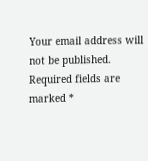Your email address will not be published. Required fields are marked *